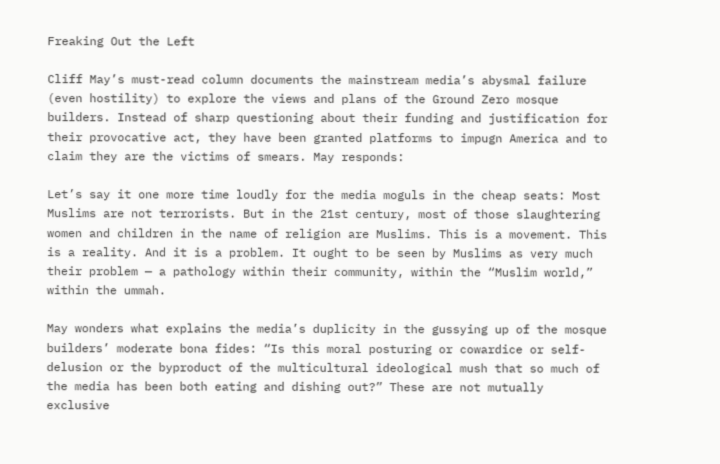Freaking Out the Left

Cliff May’s must-read column documents the mainstream media’s abysmal failure (even hostility) to explore the views and plans of the Ground Zero mosque builders. Instead of sharp questioning about their funding and justification for their provocative act, they have been granted platforms to impugn America and to claim they are the victims of smears. May responds:

Let’s say it one more time loudly for the media moguls in the cheap seats: Most Muslims are not terrorists. But in the 21st century, most of those slaughtering women and children in the name of religion are Muslims. This is a movement. This is a reality. And it is a problem. It ought to be seen by Muslims as very much their problem — a pathology within their community, within the “Muslim world,” within the ummah.

May wonders what explains the media’s duplicity in the gussying up of the mosque builders’ moderate bona fides: “Is this moral posturing or cowardice or self-delusion or the byproduct of the multicultural ideological mush that so much of the media has been both eating and dishing out?” These are not mutually exclusive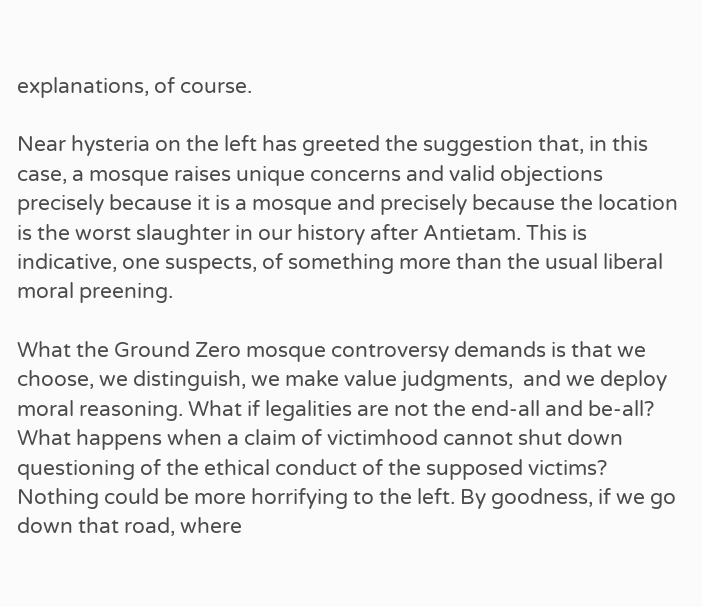explanations, of course.

Near hysteria on the left has greeted the suggestion that, in this case, a mosque raises unique concerns and valid objections precisely because it is a mosque and precisely because the location is the worst slaughter in our history after Antietam. This is indicative, one suspects, of something more than the usual liberal moral preening.

What the Ground Zero mosque controversy demands is that we choose, we distinguish, we make value judgments,  and we deploy moral reasoning. What if legalities are not the end-all and be-all? What happens when a claim of victimhood cannot shut down questioning of the ethical conduct of the supposed victims? Nothing could be more horrifying to the left. By goodness, if we go down that road, where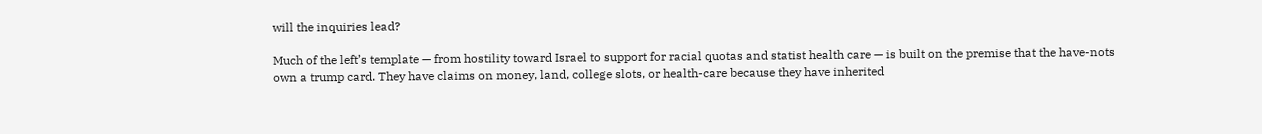will the inquiries lead?

Much of the left’s template — from hostility toward Israel to support for racial quotas and statist health care — is built on the premise that the have-nots own a trump card. They have claims on money, land, college slots, or health-care because they have inherited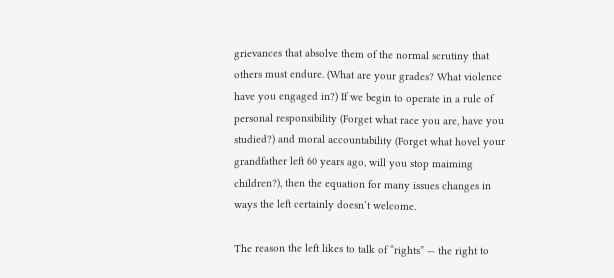grievances that absolve them of the normal scrutiny that others must endure. (What are your grades? What violence have you engaged in?) If we begin to operate in a rule of personal responsibility (Forget what race you are, have you studied?) and moral accountability (Forget what hovel your grandfather left 60 years ago, will you stop maiming children?), then the equation for many issues changes in ways the left certainly doesn’t welcome.

The reason the left likes to talk of “rights” — the right to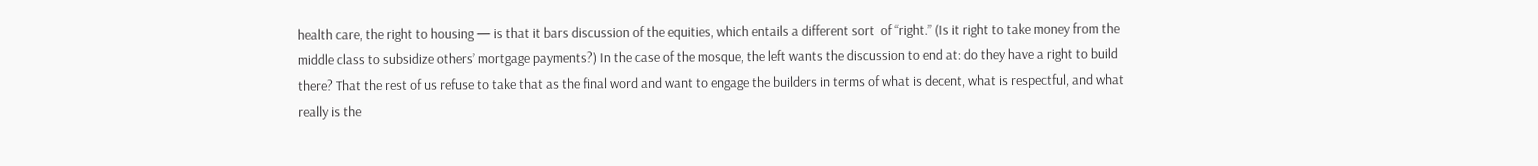health care, the right to housing — is that it bars discussion of the equities, which entails a different sort  of “right.” (Is it right to take money from the middle class to subsidize others’ mortgage payments?) In the case of the mosque, the left wants the discussion to end at: do they have a right to build there? That the rest of us refuse to take that as the final word and want to engage the builders in terms of what is decent, what is respectful, and what really is the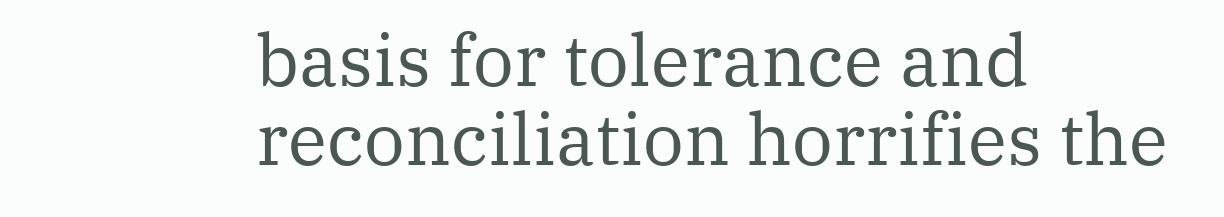basis for tolerance and reconciliation horrifies the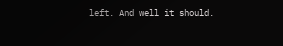left. And well it should.